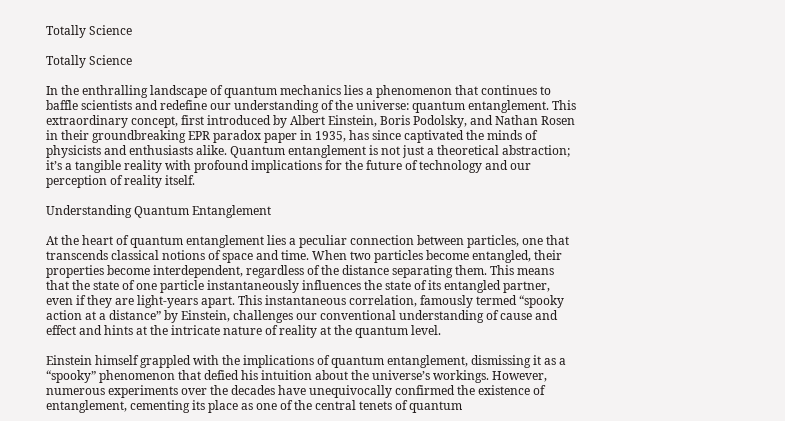Totally Science

Totally Science

In the enthralling landscape of quantum mechanics lies a phenomenon that continues to baffle scientists and redefine our understanding of the universe: quantum entanglement. This extraordinary concept, first introduced by Albert Einstein, Boris Podolsky, and Nathan Rosen in their groundbreaking EPR paradox paper in 1935, has since captivated the minds of physicists and enthusiasts alike. Quantum entanglement is not just a theoretical abstraction; it’s a tangible reality with profound implications for the future of technology and our perception of reality itself.

Understanding Quantum Entanglement

At the heart of quantum entanglement lies a peculiar connection between particles, one that transcends classical notions of space and time. When two particles become entangled, their properties become interdependent, regardless of the distance separating them. This means that the state of one particle instantaneously influences the state of its entangled partner, even if they are light-years apart. This instantaneous correlation, famously termed “spooky action at a distance” by Einstein, challenges our conventional understanding of cause and effect and hints at the intricate nature of reality at the quantum level.

Einstein himself grappled with the implications of quantum entanglement, dismissing it as a “spooky” phenomenon that defied his intuition about the universe’s workings. However, numerous experiments over the decades have unequivocally confirmed the existence of entanglement, cementing its place as one of the central tenets of quantum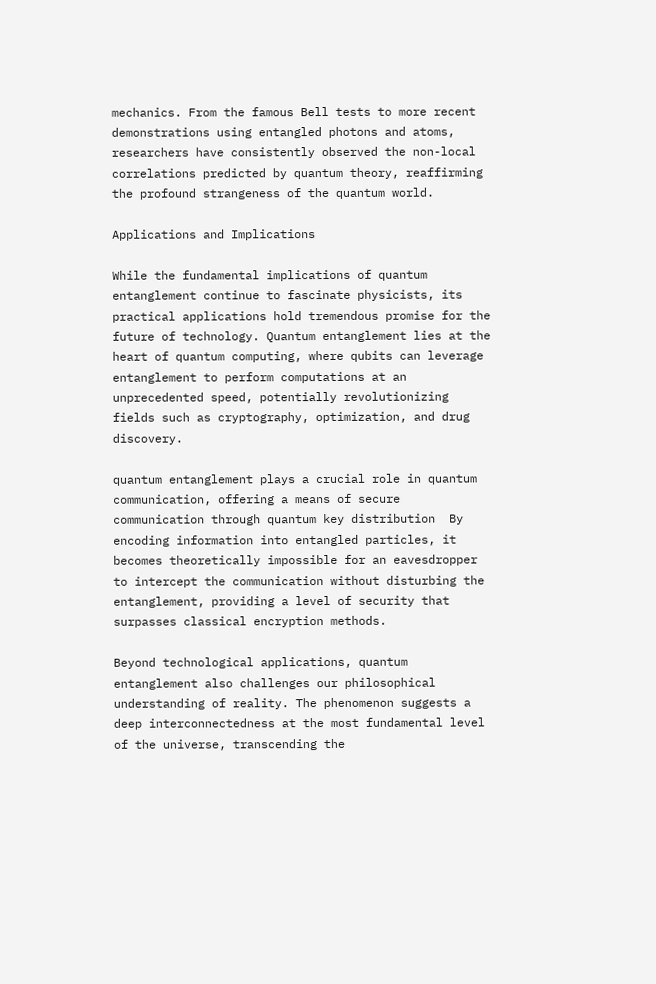mechanics. From the famous Bell tests to more recent demonstrations using entangled photons and atoms, researchers have consistently observed the non-local correlations predicted by quantum theory, reaffirming the profound strangeness of the quantum world.

Applications and Implications

While the fundamental implications of quantum entanglement continue to fascinate physicists, its practical applications hold tremendous promise for the future of technology. Quantum entanglement lies at the heart of quantum computing, where qubits can leverage entanglement to perform computations at an unprecedented speed, potentially revolutionizing fields such as cryptography, optimization, and drug discovery.

quantum entanglement plays a crucial role in quantum communication, offering a means of secure communication through quantum key distribution  By encoding information into entangled particles, it becomes theoretically impossible for an eavesdropper to intercept the communication without disturbing the entanglement, providing a level of security that surpasses classical encryption methods.

Beyond technological applications, quantum entanglement also challenges our philosophical understanding of reality. The phenomenon suggests a deep interconnectedness at the most fundamental level of the universe, transcending the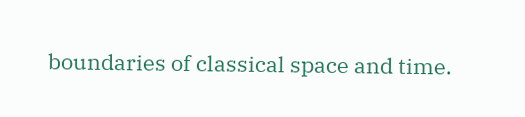boundaries of classical space and time.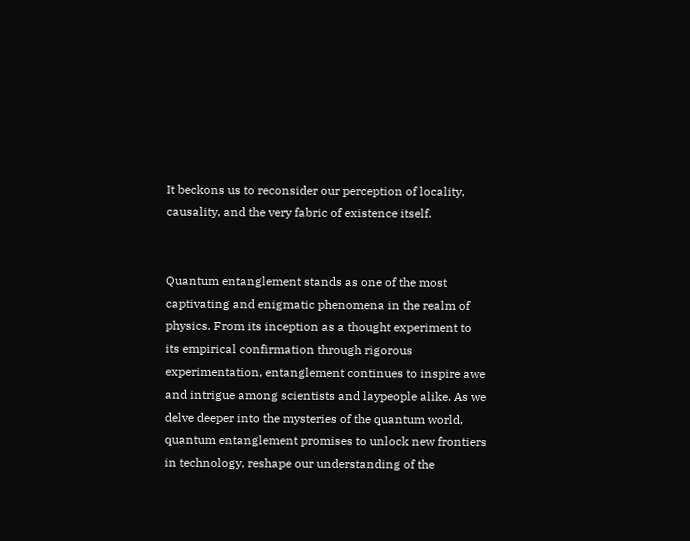It beckons us to reconsider our perception of locality, causality, and the very fabric of existence itself.


Quantum entanglement stands as one of the most captivating and enigmatic phenomena in the realm of physics. From its inception as a thought experiment to its empirical confirmation through rigorous experimentation, entanglement continues to inspire awe and intrigue among scientists and laypeople alike. As we delve deeper into the mysteries of the quantum world, quantum entanglement promises to unlock new frontiers in technology, reshape our understanding of the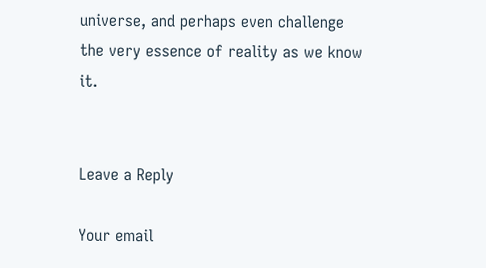universe, and perhaps even challenge the very essence of reality as we know it.


Leave a Reply

Your email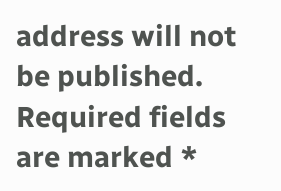address will not be published. Required fields are marked *